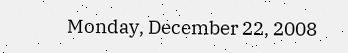Monday, December 22, 2008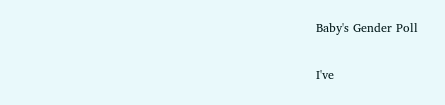Baby's Gender Poll

I've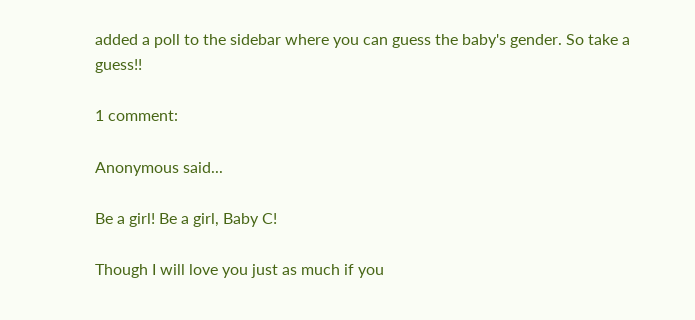added a poll to the sidebar where you can guess the baby's gender. So take a guess!!

1 comment:

Anonymous said...

Be a girl! Be a girl, Baby C!

Though I will love you just as much if you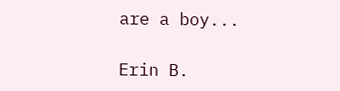are a boy...

Erin B.